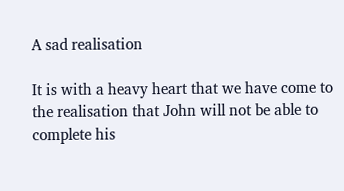A sad realisation

It is with a heavy heart that we have come to the realisation that John will not be able to complete his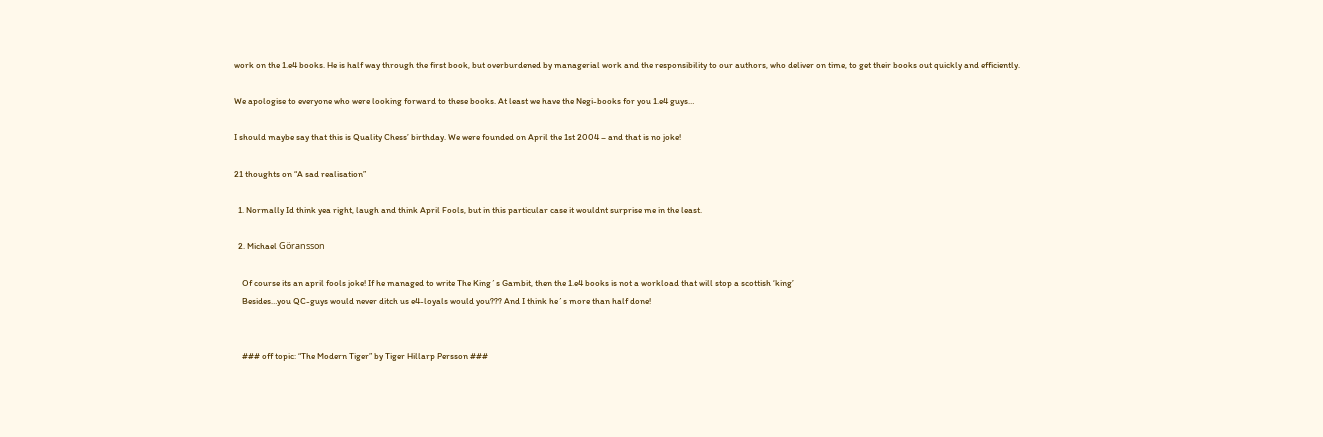work on the 1.e4 books. He is half way through the first book, but overburdened by managerial work and the responsibility to our authors, who deliver on time, to get their books out quickly and efficiently.

We apologise to everyone who were looking forward to these books. At least we have the Negi-books for you 1.e4 guys…

I should maybe say that this is Quality Chess’ birthday. We were founded on April the 1st 2004 – and that is no joke!

21 thoughts on “A sad realisation”

  1. Normally Id think yea right, laugh and think April Fools, but in this particular case it wouldnt surprise me in the least.

  2. Michael Göransson

    Of course its an april fools joke! If he managed to write The King´s Gambit, then the 1.e4 books is not a workload that will stop a scottish ‘king’
    Besides…you QC-guys would never ditch us e4-loyals would you??? And I think he´s more than half done!


    ### off topic: “The Modern Tiger” by Tiger Hillarp Persson ###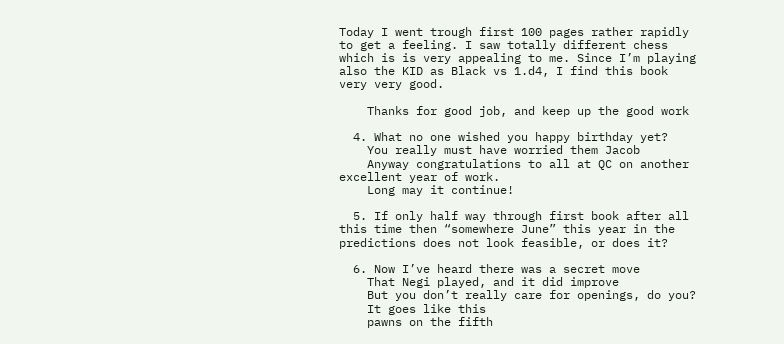Today I went trough first 100 pages rather rapidly to get a feeling. I saw totally different chess which is is very appealing to me. Since I’m playing also the KID as Black vs 1.d4, I find this book very very good.

    Thanks for good job, and keep up the good work

  4. What no one wished you happy birthday yet?
    You really must have worried them Jacob
    Anyway congratulations to all at QC on another excellent year of work.
    Long may it continue!

  5. If only half way through first book after all this time then “somewhere June” this year in the predictions does not look feasible, or does it?

  6. Now I’ve heard there was a secret move
    That Negi played, and it did improve
    But you don’t really care for openings, do you?
    It goes like this
    pawns on the fifth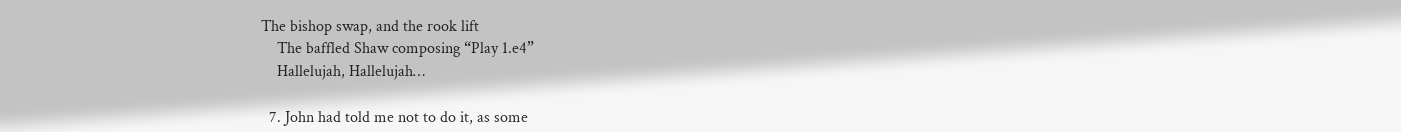The bishop swap, and the rook lift
    The baffled Shaw composing “Play 1.e4”
    Hallelujah, Hallelujah…

  7. John had told me not to do it, as some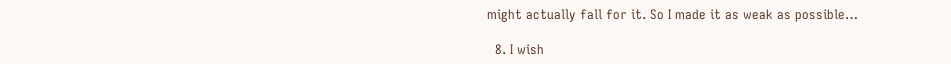might actually fall for it. So I made it as weak as possible…

  8. I wish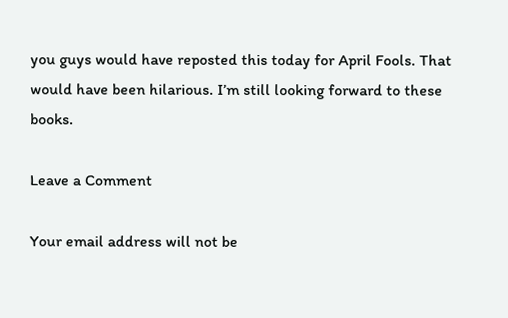you guys would have reposted this today for April Fools. That would have been hilarious. I’m still looking forward to these books.

Leave a Comment

Your email address will not be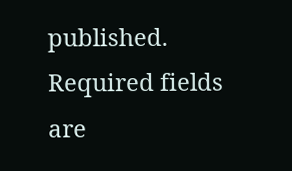published. Required fields are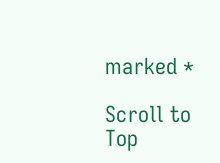marked *

Scroll to Top